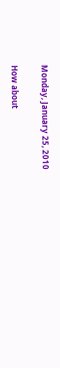Monday, January 25, 2010

How about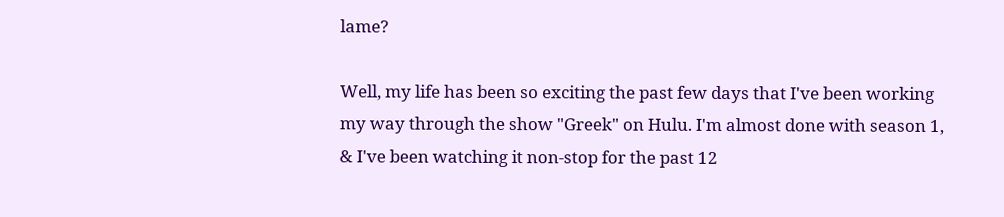lame?

Well, my life has been so exciting the past few days that I've been working my way through the show "Greek" on Hulu. I'm almost done with season 1, & I've been watching it non-stop for the past 12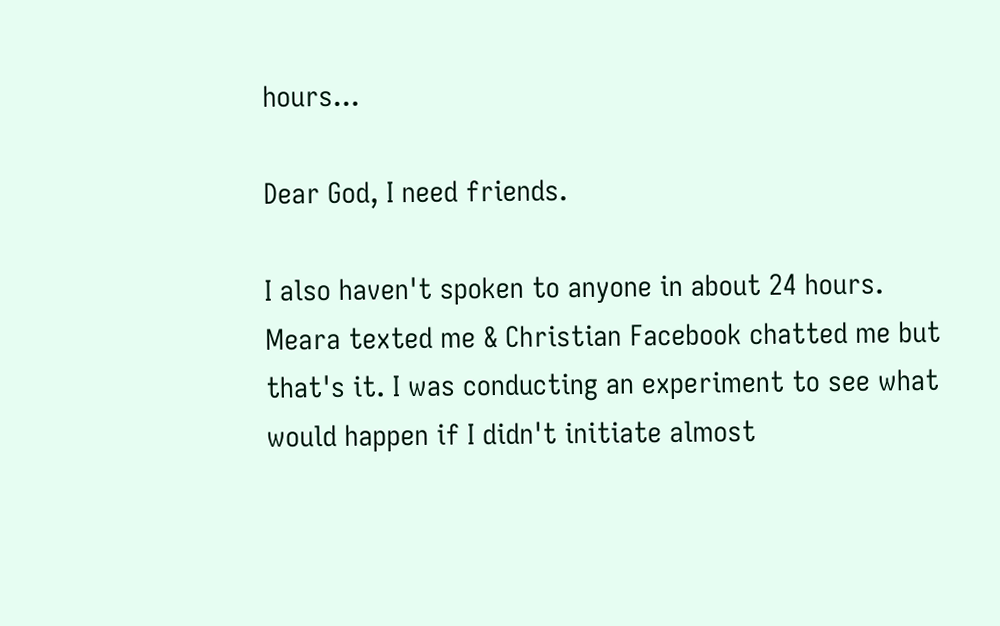hours...

Dear God, I need friends.

I also haven't spoken to anyone in about 24 hours. Meara texted me & Christian Facebook chatted me but that's it. I was conducting an experiment to see what would happen if I didn't initiate almost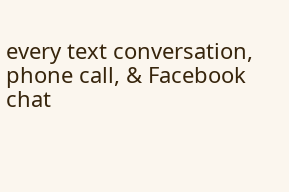every text conversation, phone call, & Facebook chat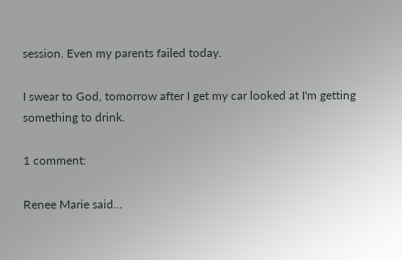session. Even my parents failed today.

I swear to God, tomorrow after I get my car looked at I'm getting something to drink.

1 comment:

Renee Marie said...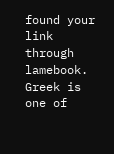found your link through lamebook. Greek is one of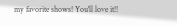my favorite shows! You'll love it!!